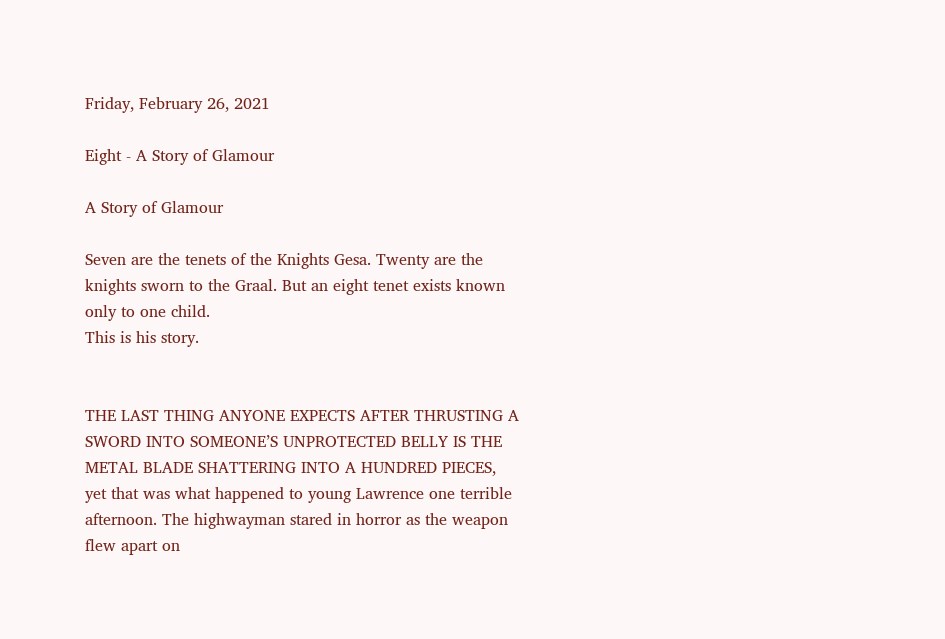Friday, February 26, 2021

Eight - A Story of Glamour

A Story of Glamour

Seven are the tenets of the Knights Gesa. Twenty are the knights sworn to the Graal. But an eight tenet exists known only to one child.
This is his story.


THE LAST THING ANYONE EXPECTS AFTER THRUSTING A SWORD INTO SOMEONE’S UNPROTECTED BELLY IS THE METAL BLADE SHATTERING INTO A HUNDRED PIECES, yet that was what happened to young Lawrence one terrible afternoon. The highwayman stared in horror as the weapon flew apart on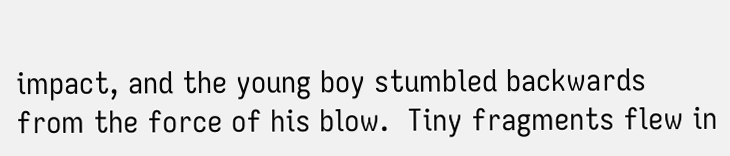impact, and the young boy stumbled backwards from the force of his blow.  Tiny fragments flew in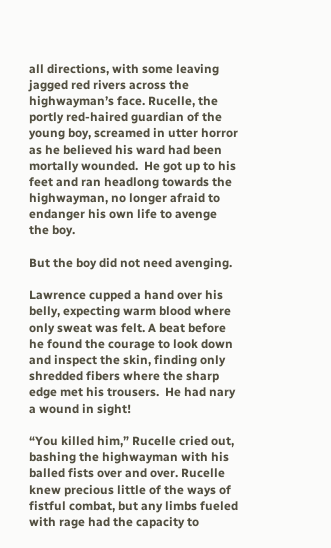all directions, with some leaving jagged red rivers across the highwayman’s face. Rucelle, the portly red-haired guardian of the young boy, screamed in utter horror as he believed his ward had been mortally wounded.  He got up to his feet and ran headlong towards the highwayman, no longer afraid to endanger his own life to avenge the boy.

But the boy did not need avenging.

Lawrence cupped a hand over his belly, expecting warm blood where only sweat was felt. A beat before he found the courage to look down and inspect the skin, finding only shredded fibers where the sharp edge met his trousers.  He had nary a wound in sight!

“You killed him,” Rucelle cried out, bashing the highwayman with his balled fists over and over. Rucelle knew precious little of the ways of fistful combat, but any limbs fueled with rage had the capacity to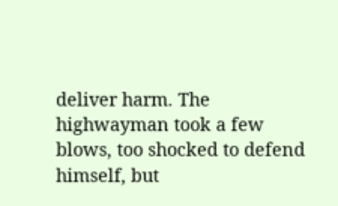deliver harm. The highwayman took a few blows, too shocked to defend himself, but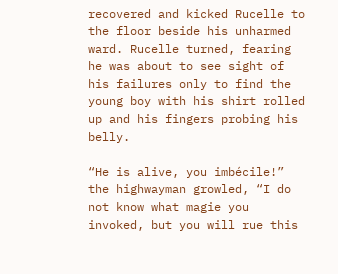recovered and kicked Rucelle to the floor beside his unharmed ward. Rucelle turned, fearing he was about to see sight of his failures only to find the young boy with his shirt rolled up and his fingers probing his belly.

“He is alive, you imbécile!” the highwayman growled, “I do not know what magie you invoked, but you will rue this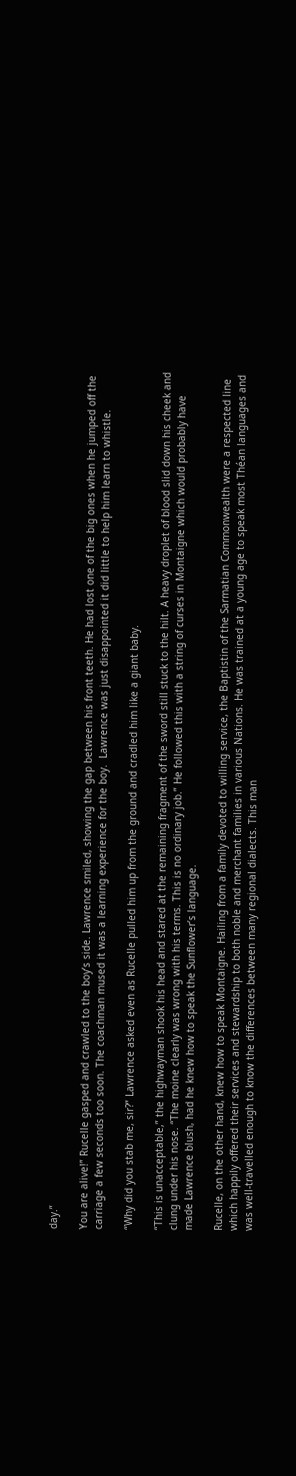day.”

You are alive!” Rucelle gasped and crawled to the boy’s side. Lawrence smiled, showing the gap between his front teeth. He had lost one of the big ones when he jumped off the carriage a few seconds too soon. The coachman mused it was a learning experience for the boy.  Lawrence was just disappointed it did little to help him learn to whistle.

“Why did you stab me, sir?” Lawrence asked even as Rucelle pulled him up from the ground and cradled him like a giant baby.

“This is unacceptable,” the highwayman shook his head and stared at the remaining fragment of the sword still stuck to the hilt. A heavy droplet of blood slid down his cheek and clung under his nose. “The moine clearly was wrong with his terms. This is no ordinary job.” He followed this with a string of curses in Montaigne which would probably have made Lawrence blush, had he knew how to speak the Sunflower’s language.

Rucelle, on the other hand, knew how to speak Montaigne. Hailing from a family devoted to willing service, the Baptistin of the Sarmatian Commonwealth were a respected line which happily offered their services and stewardship to both noble and merchant families in various Nations. He was trained at a young age to speak most Théan languages and was well-travelled enough to know the differences between many regional dialects. This man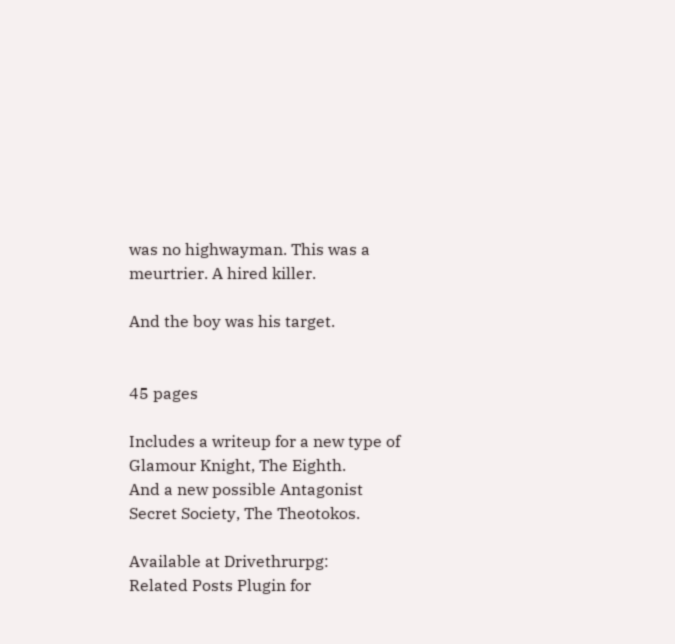was no highwayman. This was a meurtrier. A hired killer.

And the boy was his target.


45 pages

Includes a writeup for a new type of Glamour Knight, The Eighth.
And a new possible Antagonist Secret Society, The Theotokos.

Available at Drivethrurpg:
Related Posts Plugin for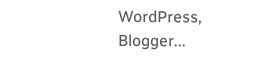WordPress, Blogger...